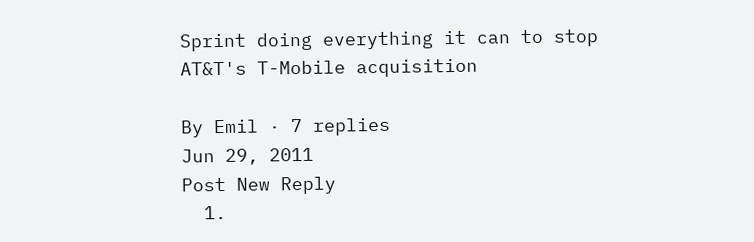Sprint doing everything it can to stop AT&T's T-Mobile acquisition

By Emil · 7 replies
Jun 29, 2011
Post New Reply
  1.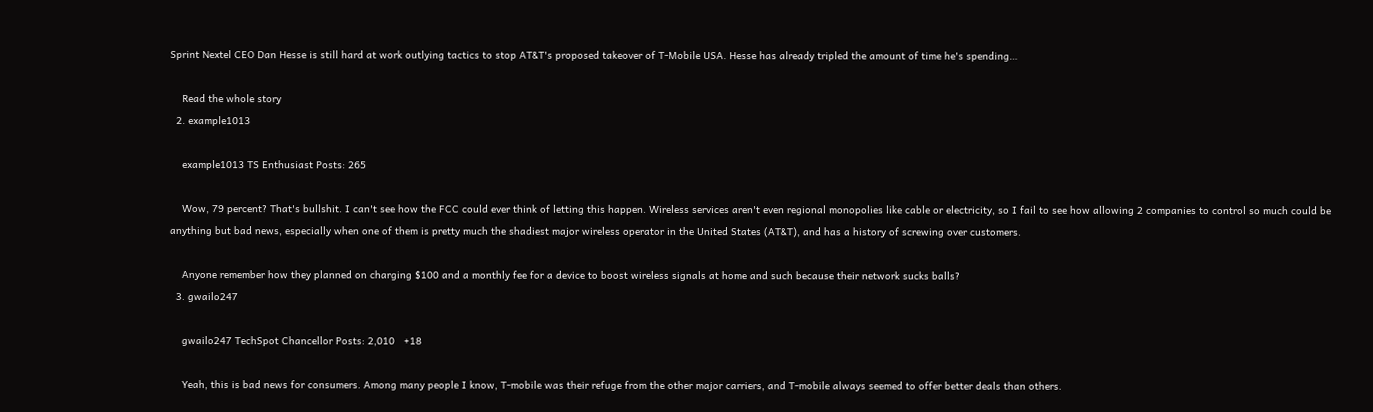Sprint Nextel CEO Dan Hesse is still hard at work outlying tactics to stop AT&T's proposed takeover of T-Mobile USA. Hesse has already tripled the amount of time he's spending…

    Read the whole story
  2. example1013

    example1013 TS Enthusiast Posts: 265

    Wow, 79 percent? That's bullshit. I can't see how the FCC could ever think of letting this happen. Wireless services aren't even regional monopolies like cable or electricity, so I fail to see how allowing 2 companies to control so much could be anything but bad news, especially when one of them is pretty much the shadiest major wireless operator in the United States (AT&T), and has a history of screwing over customers.

    Anyone remember how they planned on charging $100 and a monthly fee for a device to boost wireless signals at home and such because their network sucks balls?
  3. gwailo247

    gwailo247 TechSpot Chancellor Posts: 2,010   +18

    Yeah, this is bad news for consumers. Among many people I know, T-mobile was their refuge from the other major carriers, and T-mobile always seemed to offer better deals than others.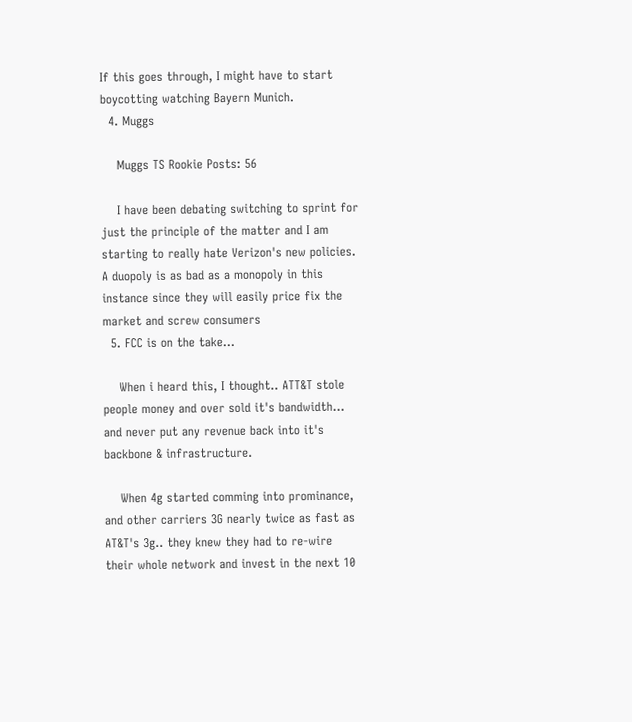If this goes through, I might have to start boycotting watching Bayern Munich.
  4. Muggs

    Muggs TS Rookie Posts: 56

    I have been debating switching to sprint for just the principle of the matter and I am starting to really hate Verizon's new policies. A duopoly is as bad as a monopoly in this instance since they will easily price fix the market and screw consumers
  5. FCC is on the take...

    When i heard this, I thought.. ATT&T stole people money and over sold it's bandwidth... and never put any revenue back into it's backbone & infrastructure.

    When 4g started comming into prominance, and other carriers 3G nearly twice as fast as AT&T's 3g.. they knew they had to re-wire their whole network and invest in the next 10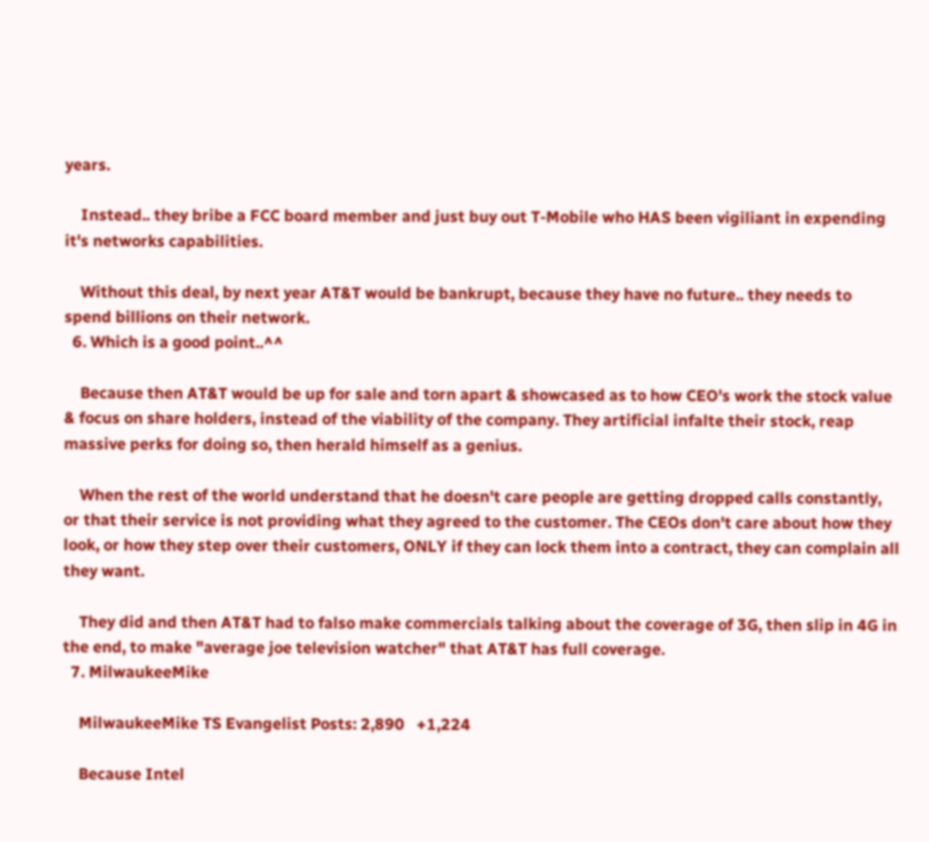years.

    Instead.. they bribe a FCC board member and just buy out T-Mobile who HAS been vigiliant in expending it's networks capabilities.

    Without this deal, by next year AT&T would be bankrupt, because they have no future.. they needs to spend billions on their network.
  6. Which is a good point..^^

    Because then AT&T would be up for sale and torn apart & showcased as to how CEO's work the stock value & focus on share holders, instead of the viability of the company. They artificial infalte their stock, reap massive perks for doing so, then herald himself as a genius.

    When the rest of the world understand that he doesn't care people are getting dropped calls constantly, or that their service is not providing what they agreed to the customer. The CEOs don't care about how they look, or how they step over their customers, ONLY if they can lock them into a contract, they can complain all they want.

    They did and then AT&T had to falso make commercials talking about the coverage of 3G, then slip in 4G in the end, to make "average joe television watcher" that AT&T has full coverage.
  7. MilwaukeeMike

    MilwaukeeMike TS Evangelist Posts: 2,890   +1,224

    Because Intel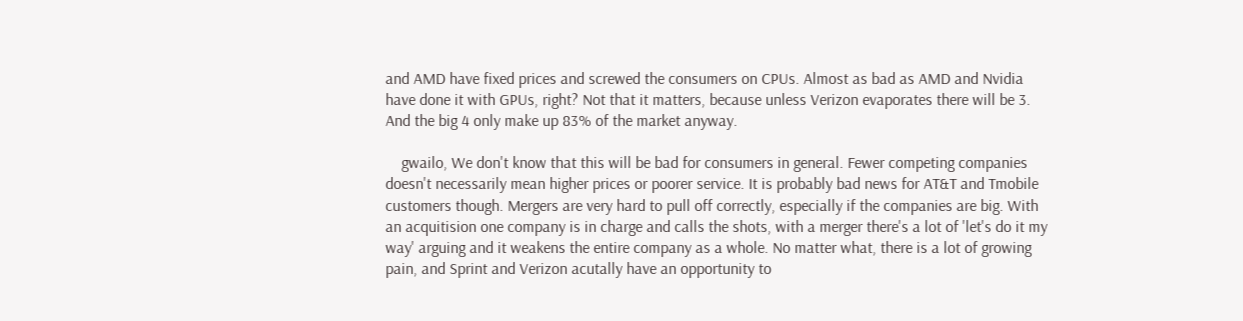and AMD have fixed prices and screwed the consumers on CPUs. Almost as bad as AMD and Nvidia have done it with GPUs, right? Not that it matters, because unless Verizon evaporates there will be 3. And the big 4 only make up 83% of the market anyway.

    gwailo, We don't know that this will be bad for consumers in general. Fewer competing companies doesn't necessarily mean higher prices or poorer service. It is probably bad news for AT&T and Tmobile customers though. Mergers are very hard to pull off correctly, especially if the companies are big. With an acquitision one company is in charge and calls the shots, with a merger there's a lot of 'let's do it my way' arguing and it weakens the entire company as a whole. No matter what, there is a lot of growing pain, and Sprint and Verizon acutally have an opportunity to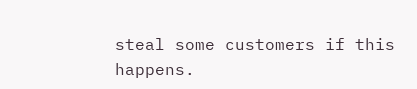steal some customers if this happens.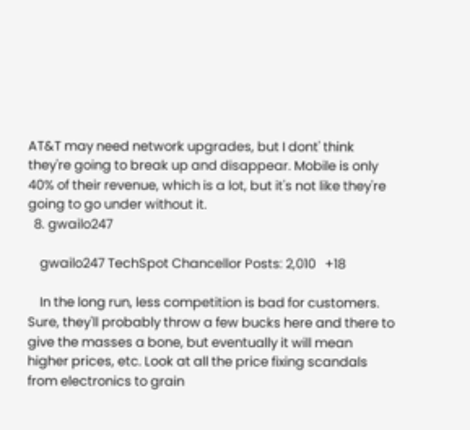AT&T may need network upgrades, but I dont' think they're going to break up and disappear. Mobile is only 40% of their revenue, which is a lot, but it's not like they're going to go under without it.
  8. gwailo247

    gwailo247 TechSpot Chancellor Posts: 2,010   +18

    In the long run, less competition is bad for customers. Sure, they'll probably throw a few bucks here and there to give the masses a bone, but eventually it will mean higher prices, etc. Look at all the price fixing scandals from electronics to grain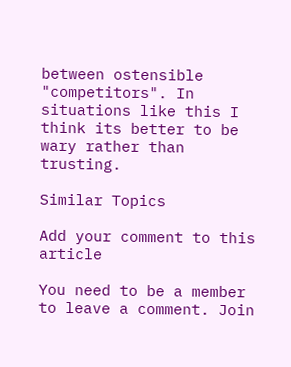between ostensible "competitors". In situations like this I think its better to be wary rather than trusting.

Similar Topics

Add your comment to this article

You need to be a member to leave a comment. Join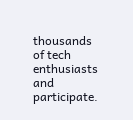thousands of tech enthusiasts and participate.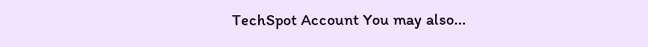TechSpot Account You may also...